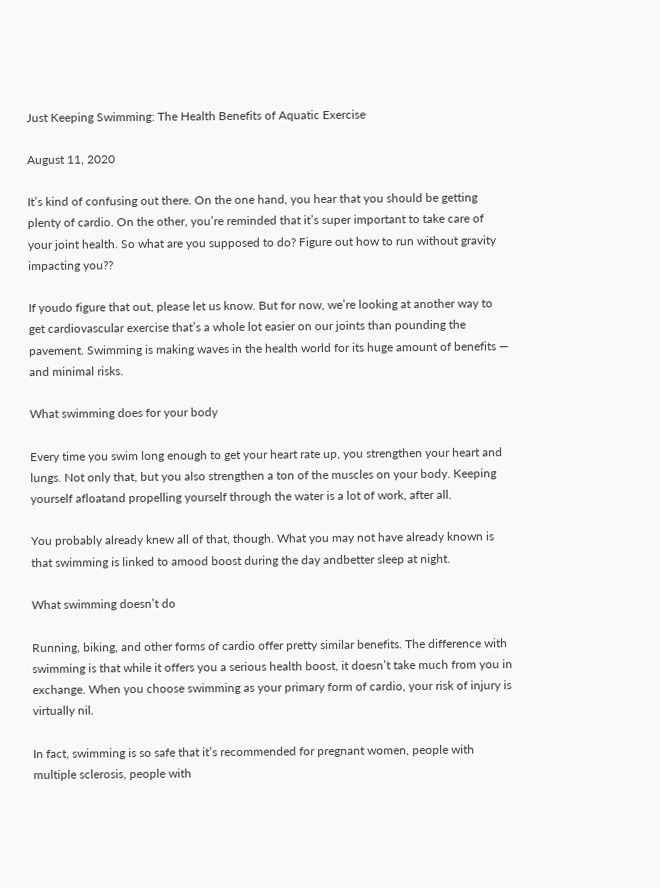Just Keeping Swimming: The Health Benefits of Aquatic Exercise

August 11, 2020

It’s kind of confusing out there. On the one hand, you hear that you should be getting plenty of cardio. On the other, you’re reminded that it’s super important to take care of your joint health. So what are you supposed to do? Figure out how to run without gravity impacting you??

If youdo figure that out, please let us know. But for now, we’re looking at another way to get cardiovascular exercise that’s a whole lot easier on our joints than pounding the pavement. Swimming is making waves in the health world for its huge amount of benefits — and minimal risks.

What swimming does for your body

Every time you swim long enough to get your heart rate up, you strengthen your heart and lungs. Not only that, but you also strengthen a ton of the muscles on your body. Keeping yourself afloatand propelling yourself through the water is a lot of work, after all.

You probably already knew all of that, though. What you may not have already known is that swimming is linked to amood boost during the day andbetter sleep at night.

What swimming doesn’t do

Running, biking, and other forms of cardio offer pretty similar benefits. The difference with swimming is that while it offers you a serious health boost, it doesn’t take much from you in exchange. When you choose swimming as your primary form of cardio, your risk of injury is virtually nil.

In fact, swimming is so safe that it’s recommended for pregnant women, people with multiple sclerosis, people with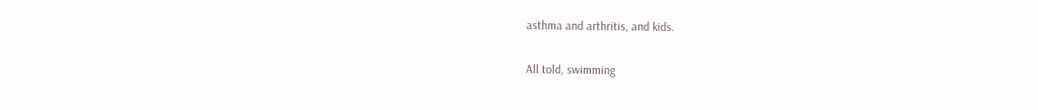asthma and arthritis, and kids.

All told, swimming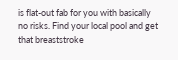is flat-out fab for you with basically no risks. Find your local pool and get that breaststroke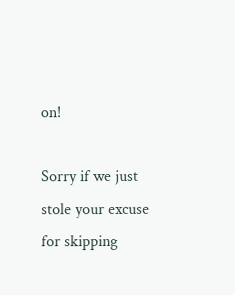on!

Sorry if we just stole your excuse for skipping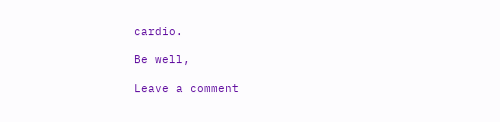cardio.

Be well,

Leave a comment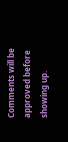Comments will be approved before showing up.